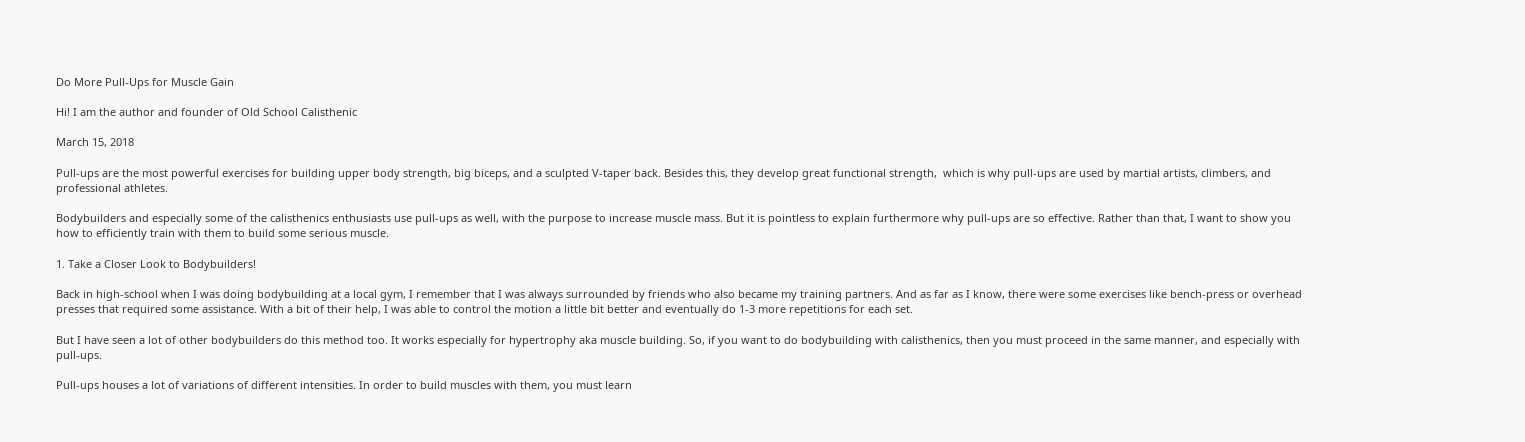Do More Pull-Ups for Muscle Gain

Hi! I am the author and founder of Old School Calisthenic

March 15, 2018

Pull-ups are the most powerful exercises for building upper body strength, big biceps, and a sculpted V-taper back. Besides this, they develop great functional strength,  which is why pull-ups are used by martial artists, climbers, and professional athletes.

Bodybuilders and especially some of the calisthenics enthusiasts use pull-ups as well, with the purpose to increase muscle mass. But it is pointless to explain furthermore why pull-ups are so effective. Rather than that, I want to show you how to efficiently train with them to build some serious muscle.

1. Take a Closer Look to Bodybuilders!

Back in high-school when I was doing bodybuilding at a local gym, I remember that I was always surrounded by friends who also became my training partners. And as far as I know, there were some exercises like bench-press or overhead presses that required some assistance. With a bit of their help, I was able to control the motion a little bit better and eventually do 1-3 more repetitions for each set.

But I have seen a lot of other bodybuilders do this method too. It works especially for hypertrophy aka muscle building. So, if you want to do bodybuilding with calisthenics, then you must proceed in the same manner, and especially with pull-ups.

Pull-ups houses a lot of variations of different intensities. In order to build muscles with them, you must learn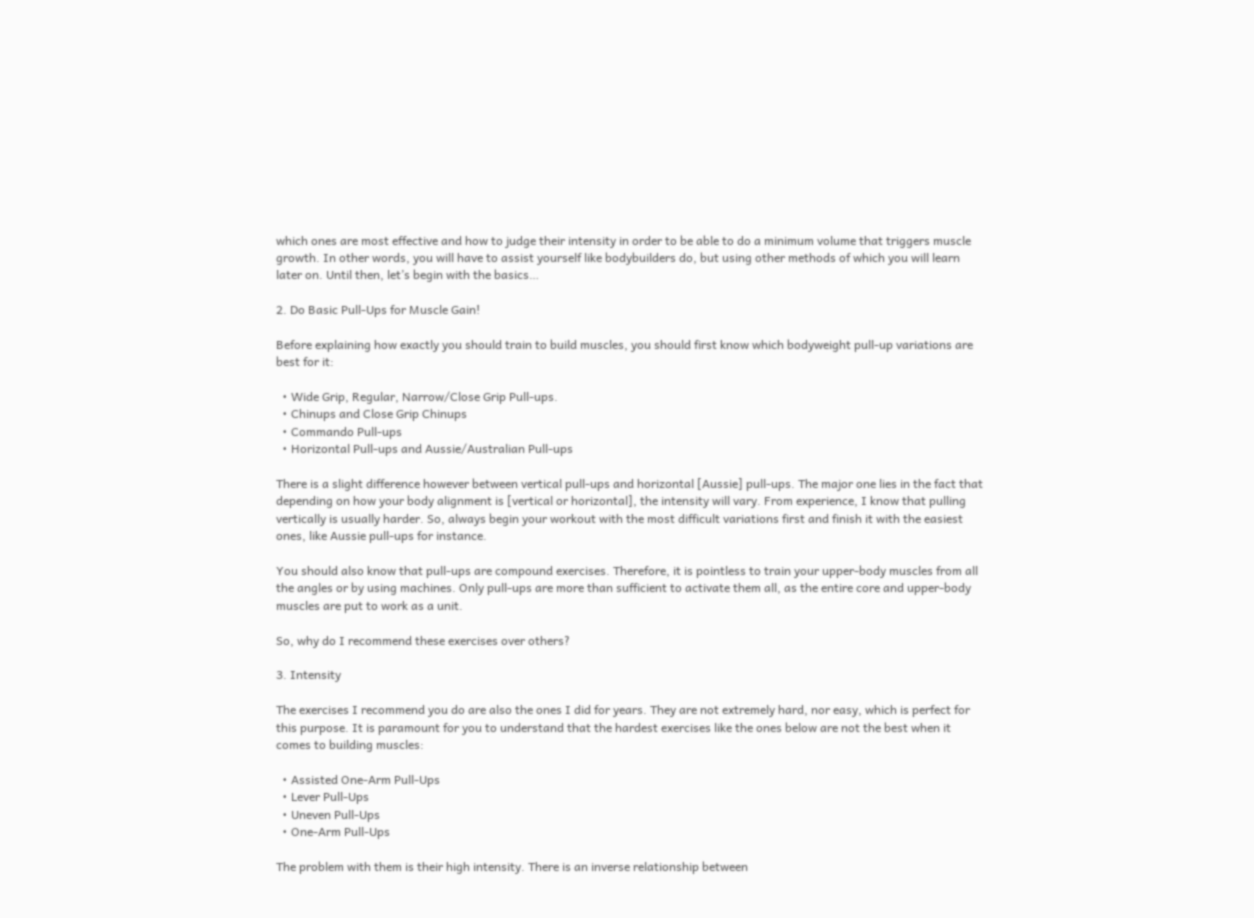which ones are most effective and how to judge their intensity in order to be able to do a minimum volume that triggers muscle growth. In other words, you will have to assist yourself like bodybuilders do, but using other methods of which you will learn later on. Until then, let’s begin with the basics…

2. Do Basic Pull-Ups for Muscle Gain!

Before explaining how exactly you should train to build muscles, you should first know which bodyweight pull-up variations are best for it:

  • Wide Grip, Regular, Narrow/Close Grip Pull-ups.
  • Chinups and Close Grip Chinups
  • Commando Pull-ups
  • Horizontal Pull-ups and Aussie/Australian Pull-ups

There is a slight difference however between vertical pull-ups and horizontal [Aussie] pull-ups. The major one lies in the fact that depending on how your body alignment is [vertical or horizontal], the intensity will vary. From experience, I know that pulling vertically is usually harder. So, always begin your workout with the most difficult variations first and finish it with the easiest ones, like Aussie pull-ups for instance.

You should also know that pull-ups are compound exercises. Therefore, it is pointless to train your upper-body muscles from all the angles or by using machines. Only pull-ups are more than sufficient to activate them all, as the entire core and upper-body muscles are put to work as a unit.

So, why do I recommend these exercises over others?

3. Intensity

The exercises I recommend you do are also the ones I did for years. They are not extremely hard, nor easy, which is perfect for this purpose. It is paramount for you to understand that the hardest exercises like the ones below are not the best when it comes to building muscles:

  • Assisted One-Arm Pull-Ups
  • Lever Pull-Ups
  • Uneven Pull-Ups
  • One-Arm Pull-Ups

The problem with them is their high intensity. There is an inverse relationship between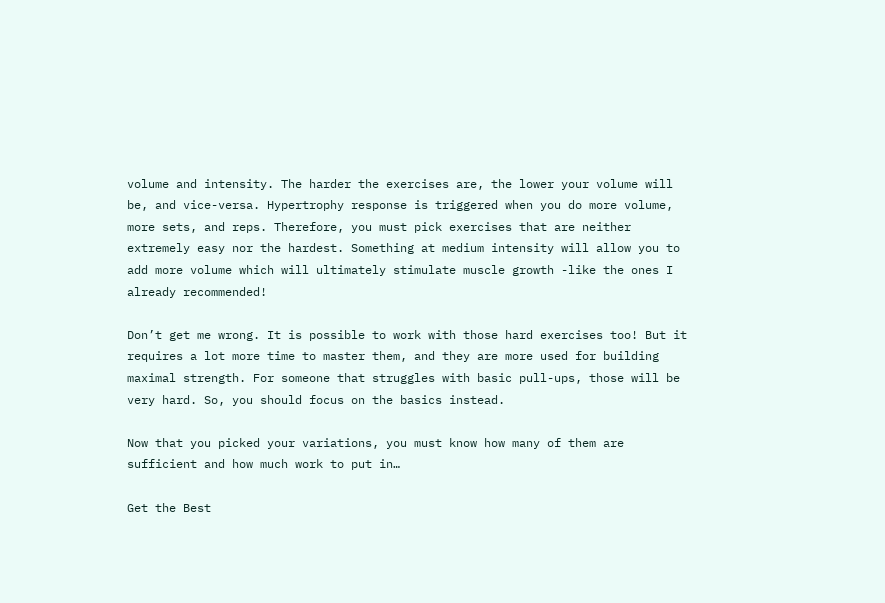volume and intensity. The harder the exercises are, the lower your volume will be, and vice-versa. Hypertrophy response is triggered when you do more volume, more sets, and reps. Therefore, you must pick exercises that are neither extremely easy nor the hardest. Something at medium intensity will allow you to add more volume which will ultimately stimulate muscle growth -like the ones I already recommended!

Don’t get me wrong. It is possible to work with those hard exercises too! But it requires a lot more time to master them, and they are more used for building maximal strength. For someone that struggles with basic pull-ups, those will be very hard. So, you should focus on the basics instead.

Now that you picked your variations, you must know how many of them are sufficient and how much work to put in…

Get the Best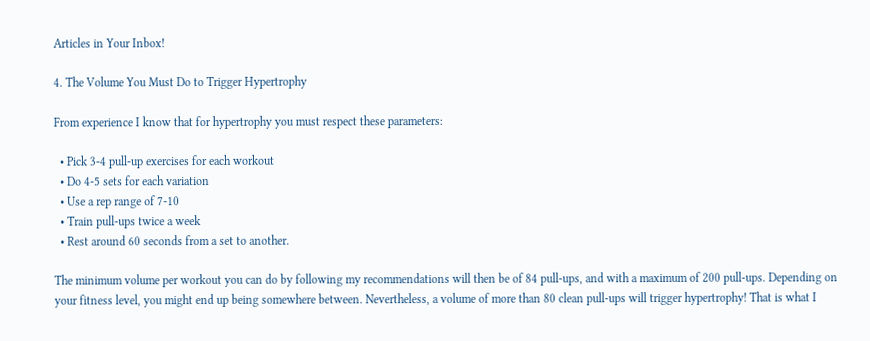Articles in Your Inbox!

4. The Volume You Must Do to Trigger Hypertrophy

From experience I know that for hypertrophy you must respect these parameters:

  • Pick 3-4 pull-up exercises for each workout
  • Do 4-5 sets for each variation
  • Use a rep range of 7-10
  • Train pull-ups twice a week
  • Rest around 60 seconds from a set to another.

The minimum volume per workout you can do by following my recommendations will then be of 84 pull-ups, and with a maximum of 200 pull-ups. Depending on your fitness level, you might end up being somewhere between. Nevertheless, a volume of more than 80 clean pull-ups will trigger hypertrophy! That is what I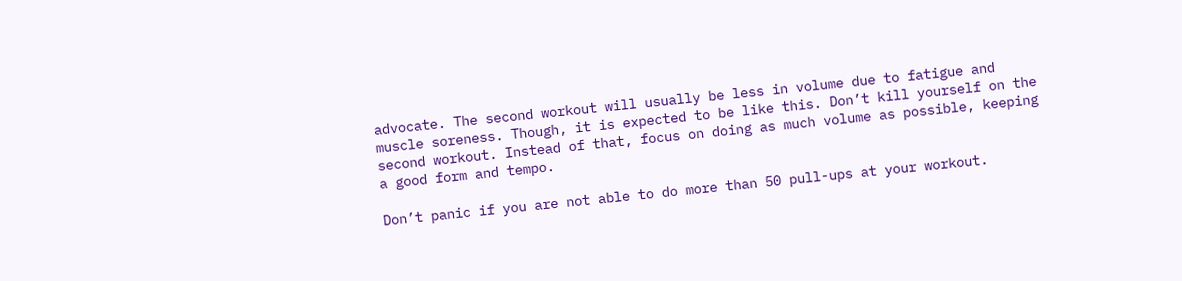advocate. The second workout will usually be less in volume due to fatigue and muscle soreness. Though, it is expected to be like this. Don’t kill yourself on the second workout. Instead of that, focus on doing as much volume as possible, keeping a good form and tempo.

Don’t panic if you are not able to do more than 50 pull-ups at your workout.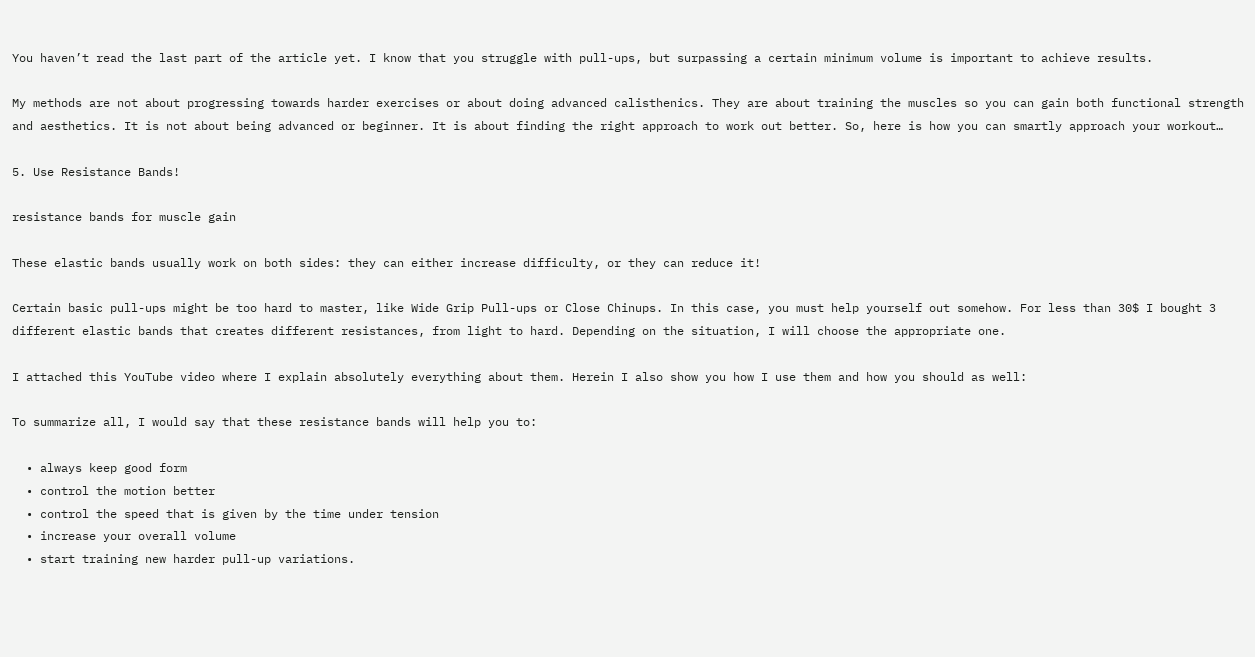You haven’t read the last part of the article yet. I know that you struggle with pull-ups, but surpassing a certain minimum volume is important to achieve results.

My methods are not about progressing towards harder exercises or about doing advanced calisthenics. They are about training the muscles so you can gain both functional strength and aesthetics. It is not about being advanced or beginner. It is about finding the right approach to work out better. So, here is how you can smartly approach your workout…

5. Use Resistance Bands!

resistance bands for muscle gain

These elastic bands usually work on both sides: they can either increase difficulty, or they can reduce it!

Certain basic pull-ups might be too hard to master, like Wide Grip Pull-ups or Close Chinups. In this case, you must help yourself out somehow. For less than 30$ I bought 3 different elastic bands that creates different resistances, from light to hard. Depending on the situation, I will choose the appropriate one.

I attached this YouTube video where I explain absolutely everything about them. Herein I also show you how I use them and how you should as well:

To summarize all, I would say that these resistance bands will help you to:

  • always keep good form
  • control the motion better
  • control the speed that is given by the time under tension
  • increase your overall volume
  • start training new harder pull-up variations.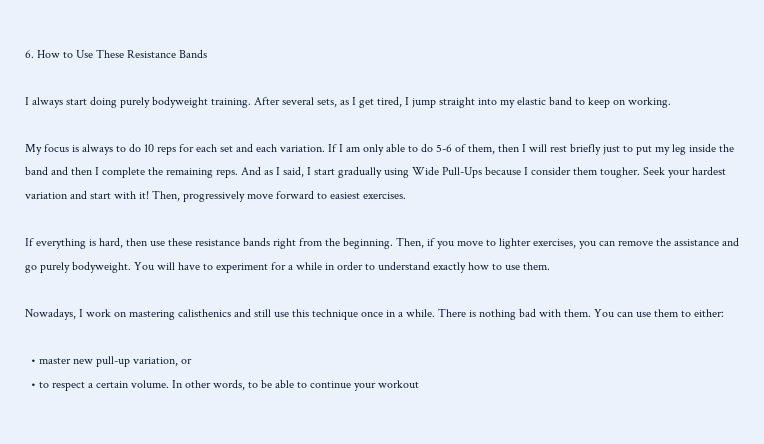6. How to Use These Resistance Bands

I always start doing purely bodyweight training. After several sets, as I get tired, I jump straight into my elastic band to keep on working.

My focus is always to do 10 reps for each set and each variation. If I am only able to do 5-6 of them, then I will rest briefly just to put my leg inside the band and then I complete the remaining reps. And as I said, I start gradually using Wide Pull-Ups because I consider them tougher. Seek your hardest variation and start with it! Then, progressively move forward to easiest exercises.

If everything is hard, then use these resistance bands right from the beginning. Then, if you move to lighter exercises, you can remove the assistance and go purely bodyweight. You will have to experiment for a while in order to understand exactly how to use them.

Nowadays, I work on mastering calisthenics and still use this technique once in a while. There is nothing bad with them. You can use them to either:

  • master new pull-up variation, or
  • to respect a certain volume. In other words, to be able to continue your workout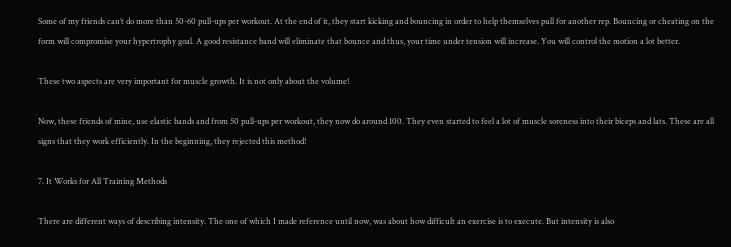Some of my friends can’t do more than 50-60 pull-ups per workout. At the end of it, they start kicking and bouncing in order to help themselves pull for another rep. Bouncing or cheating on the form will compromise your hypertrophy goal. A good resistance band will eliminate that bounce and thus, your time under tension will increase. You will control the motion a lot better.

These two aspects are very important for muscle growth. It is not only about the volume!

Now, these friends of mine, use elastic bands and from 50 pull-ups per workout, they now do around 100. They even started to feel a lot of muscle soreness into their biceps and lats. These are all signs that they work efficiently. In the beginning, they rejected this method!

7. It Works for All Training Methods

There are different ways of describing intensity. The one of which I made reference until now, was about how difficult an exercise is to execute. But intensity is also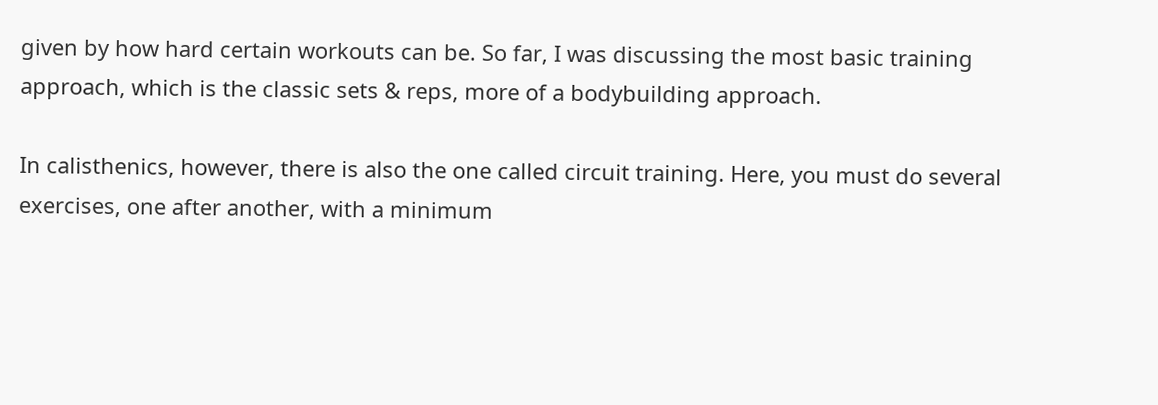given by how hard certain workouts can be. So far, I was discussing the most basic training approach, which is the classic sets & reps, more of a bodybuilding approach.

In calisthenics, however, there is also the one called circuit training. Here, you must do several exercises, one after another, with a minimum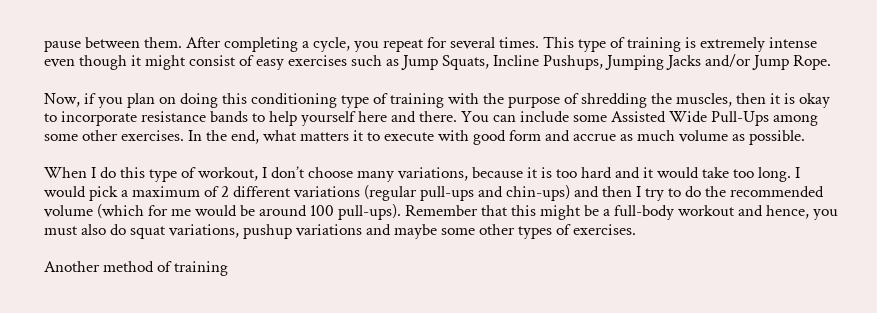pause between them. After completing a cycle, you repeat for several times. This type of training is extremely intense even though it might consist of easy exercises such as Jump Squats, Incline Pushups, Jumping Jacks and/or Jump Rope.

Now, if you plan on doing this conditioning type of training with the purpose of shredding the muscles, then it is okay to incorporate resistance bands to help yourself here and there. You can include some Assisted Wide Pull-Ups among some other exercises. In the end, what matters it to execute with good form and accrue as much volume as possible.

When I do this type of workout, I don’t choose many variations, because it is too hard and it would take too long. I would pick a maximum of 2 different variations (regular pull-ups and chin-ups) and then I try to do the recommended volume (which for me would be around 100 pull-ups). Remember that this might be a full-body workout and hence, you must also do squat variations, pushup variations and maybe some other types of exercises.

Another method of training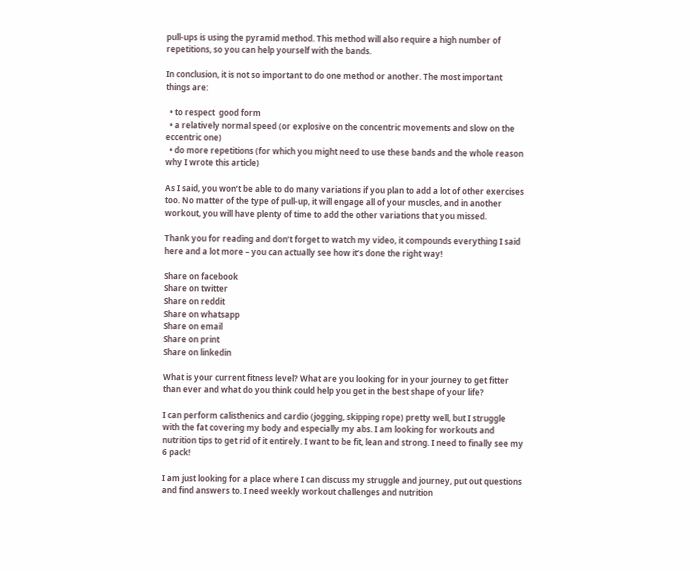pull-ups is using the pyramid method. This method will also require a high number of repetitions, so you can help yourself with the bands.

In conclusion, it is not so important to do one method or another. The most important things are:

  • to respect  good form
  • a relatively normal speed (or explosive on the concentric movements and slow on the eccentric one)
  • do more repetitions (for which you might need to use these bands and the whole reason why I wrote this article)

As I said, you won’t be able to do many variations if you plan to add a lot of other exercises too. No matter of the type of pull-up, it will engage all of your muscles, and in another workout, you will have plenty of time to add the other variations that you missed.

Thank you for reading and don’t forget to watch my video, it compounds everything I said here and a lot more – you can actually see how it’s done the right way!

Share on facebook
Share on twitter
Share on reddit
Share on whatsapp
Share on email
Share on print
Share on linkedin

What is your current fitness level? What are you looking for in your journey to get fitter than ever and what do you think could help you get in the best shape of your life?

I can perform calisthenics and cardio (jogging, skipping rope) pretty well, but I struggle with the fat covering my body and especially my abs. I am looking for workouts and nutrition tips to get rid of it entirely. I want to be fit, lean and strong. I need to finally see my 6 pack!

I am just looking for a place where I can discuss my struggle and journey, put out questions and find answers to. I need weekly workout challenges and nutrition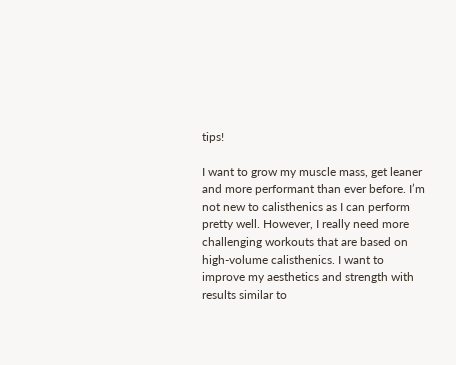tips!

I want to grow my muscle mass, get leaner and more performant than ever before. I’m not new to calisthenics as I can perform pretty well. However, I really need more challenging workouts that are based on high-volume calisthenics. I want to improve my aesthetics and strength with results similar to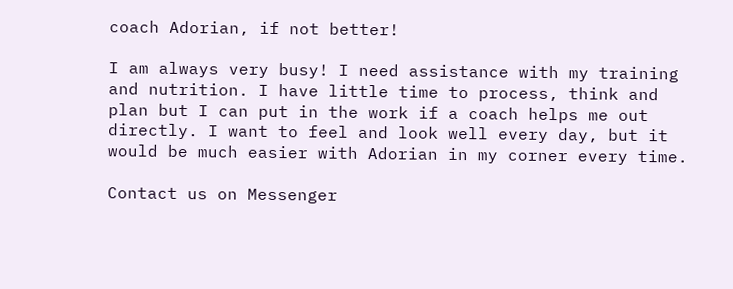coach Adorian, if not better!

I am always very busy! I need assistance with my training and nutrition. I have little time to process, think and plan but I can put in the work if a coach helps me out directly. I want to feel and look well every day, but it would be much easier with Adorian in my corner every time.

Contact us on Messenger